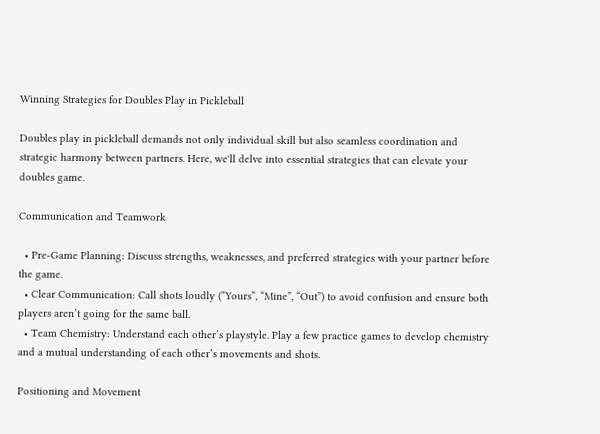Winning Strategies for Doubles Play in Pickleball

Doubles play in pickleball demands not only individual skill but also seamless coordination and strategic harmony between partners. Here, we'll delve into essential strategies that can elevate your doubles game.

Communication and Teamwork

  • Pre-Game Planning: Discuss strengths, weaknesses, and preferred strategies with your partner before the game.
  • Clear Communication: Call shots loudly (“Yours”, “Mine”, “Out”) to avoid confusion and ensure both players aren’t going for the same ball.
  • Team Chemistry: Understand each other’s playstyle. Play a few practice games to develop chemistry and a mutual understanding of each other’s movements and shots.

Positioning and Movement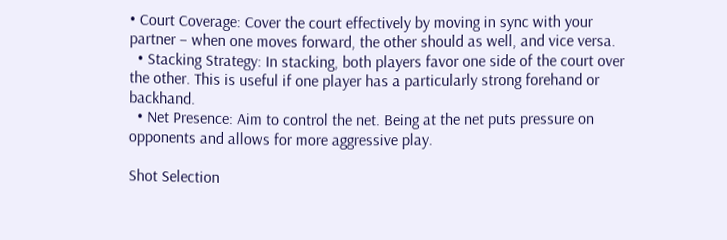• Court Coverage: Cover the court effectively by moving in sync with your partner – when one moves forward, the other should as well, and vice versa.
  • Stacking Strategy: In stacking, both players favor one side of the court over the other. This is useful if one player has a particularly strong forehand or backhand.
  • Net Presence: Aim to control the net. Being at the net puts pressure on opponents and allows for more aggressive play.

Shot Selection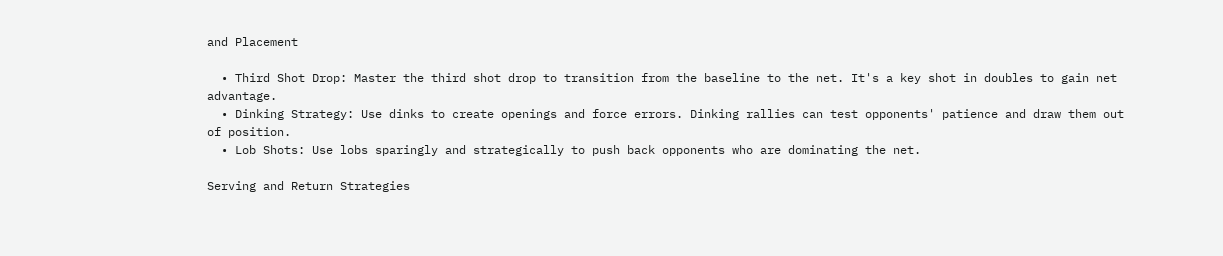and Placement

  • Third Shot Drop: Master the third shot drop to transition from the baseline to the net. It's a key shot in doubles to gain net advantage.
  • Dinking Strategy: Use dinks to create openings and force errors. Dinking rallies can test opponents' patience and draw them out of position.
  • Lob Shots: Use lobs sparingly and strategically to push back opponents who are dominating the net.

Serving and Return Strategies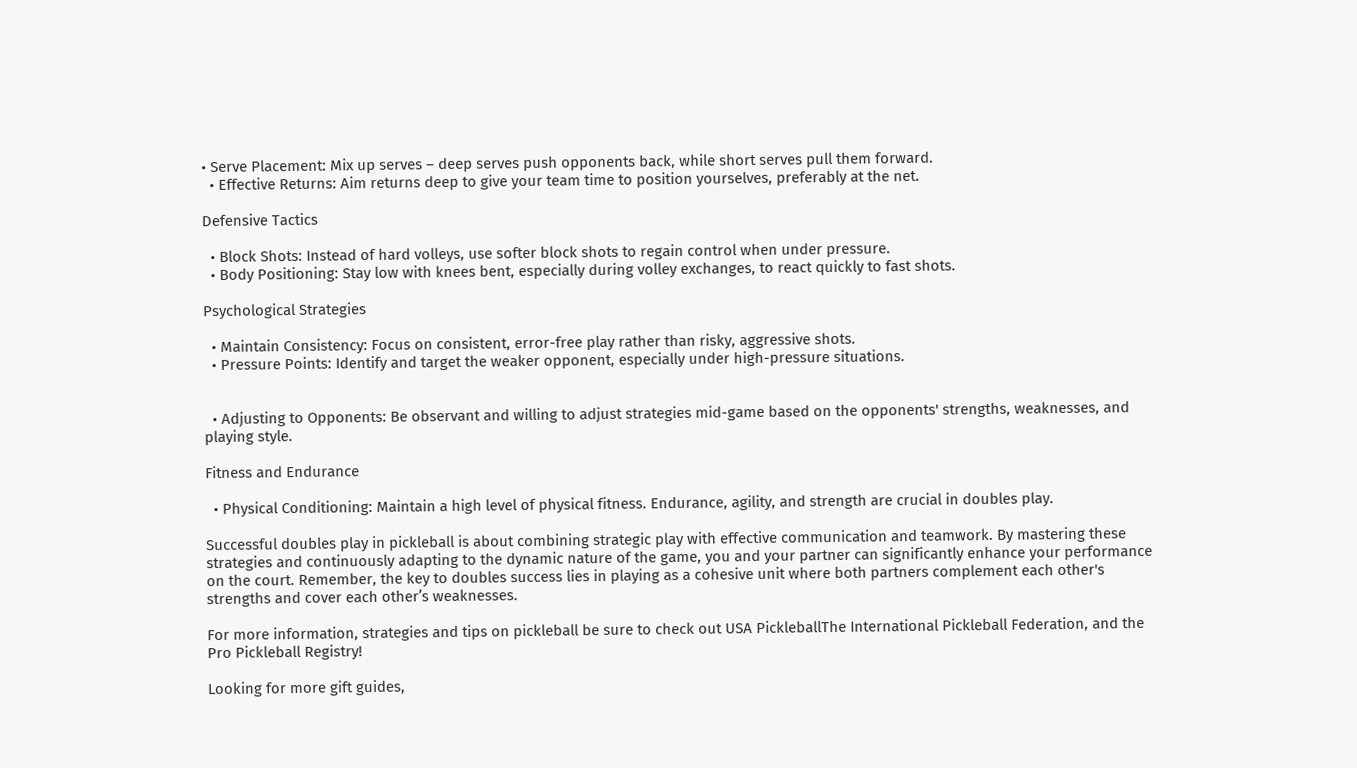• Serve Placement: Mix up serves – deep serves push opponents back, while short serves pull them forward.
  • Effective Returns: Aim returns deep to give your team time to position yourselves, preferably at the net.

Defensive Tactics

  • Block Shots: Instead of hard volleys, use softer block shots to regain control when under pressure.
  • Body Positioning: Stay low with knees bent, especially during volley exchanges, to react quickly to fast shots.

Psychological Strategies

  • Maintain Consistency: Focus on consistent, error-free play rather than risky, aggressive shots.
  • Pressure Points: Identify and target the weaker opponent, especially under high-pressure situations.


  • Adjusting to Opponents: Be observant and willing to adjust strategies mid-game based on the opponents' strengths, weaknesses, and playing style.

Fitness and Endurance

  • Physical Conditioning: Maintain a high level of physical fitness. Endurance, agility, and strength are crucial in doubles play.

Successful doubles play in pickleball is about combining strategic play with effective communication and teamwork. By mastering these strategies and continuously adapting to the dynamic nature of the game, you and your partner can significantly enhance your performance on the court. Remember, the key to doubles success lies in playing as a cohesive unit where both partners complement each other's strengths and cover each other’s weaknesses.

For more information, strategies and tips on pickleball be sure to check out USA PickleballThe International Pickleball Federation, and the Pro Pickleball Registry!

Looking for more gift guides,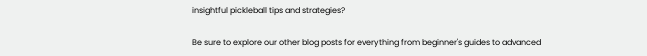insightful pickleball tips and strategies?

Be sure to explore our other blog posts for everything from beginner's guides to advanced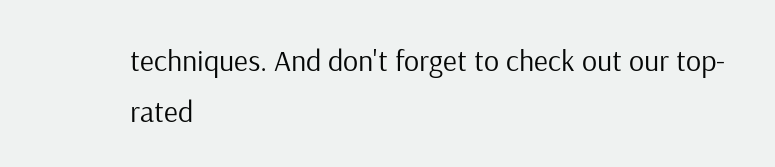techniques. And don't forget to check out our top-rated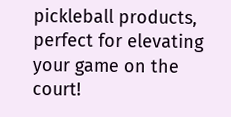pickleball products, perfect for elevating your game on the court!